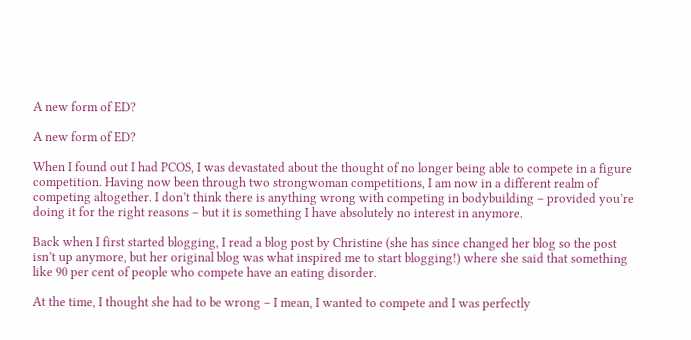A new form of ED?

A new form of ED?

When I found out I had PCOS, I was devastated about the thought of no longer being able to compete in a figure competition. Having now been through two strongwoman competitions, I am now in a different realm of competing altogether. I don’t think there is anything wrong with competing in bodybuilding – provided you’re doing it for the right reasons – but it is something I have absolutely no interest in anymore.

Back when I first started blogging, I read a blog post by Christine (she has since changed her blog so the post isn’t up anymore, but her original blog was what inspired me to start blogging!) where she said that something like 90 per cent of people who compete have an eating disorder.

At the time, I thought she had to be wrong – I mean, I wanted to compete and I was perfectly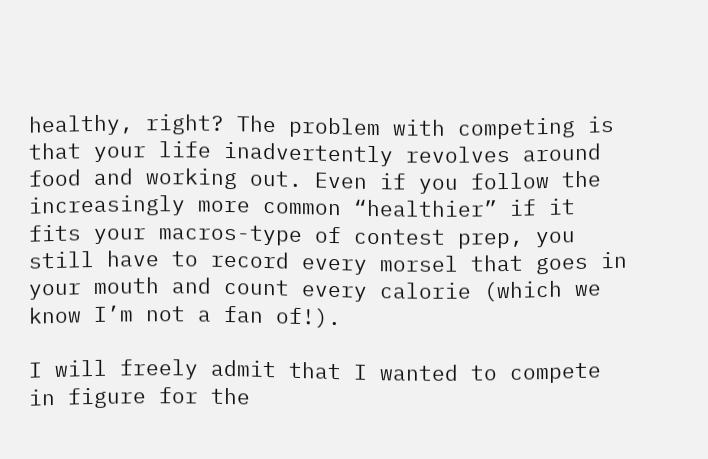healthy, right? The problem with competing is that your life inadvertently revolves around food and working out. Even if you follow the increasingly more common “healthier” if it fits your macros-type of contest prep, you still have to record every morsel that goes in your mouth and count every calorie (which we know I’m not a fan of!).

I will freely admit that I wanted to compete in figure for the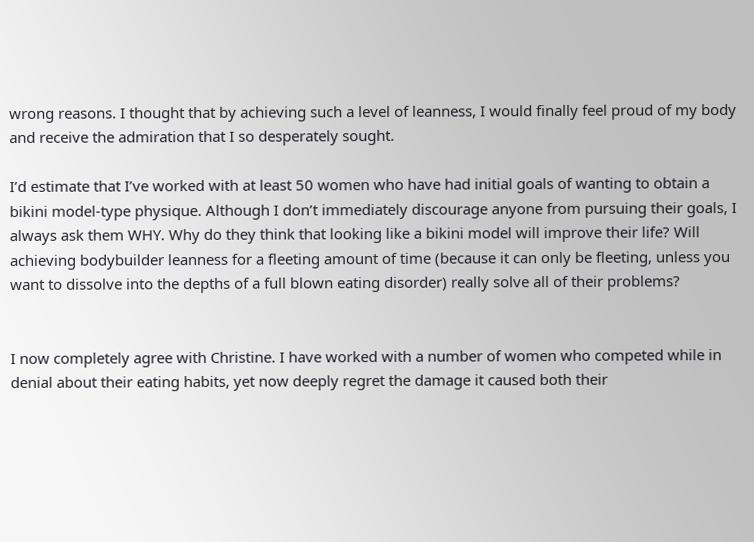wrong reasons. I thought that by achieving such a level of leanness, I would finally feel proud of my body and receive the admiration that I so desperately sought.

I’d estimate that I’ve worked with at least 50 women who have had initial goals of wanting to obtain a bikini model-type physique. Although I don’t immediately discourage anyone from pursuing their goals, I always ask them WHY. Why do they think that looking like a bikini model will improve their life? Will achieving bodybuilder leanness for a fleeting amount of time (because it can only be fleeting, unless you want to dissolve into the depths of a full blown eating disorder) really solve all of their problems?


I now completely agree with Christine. I have worked with a number of women who competed while in denial about their eating habits, yet now deeply regret the damage it caused both their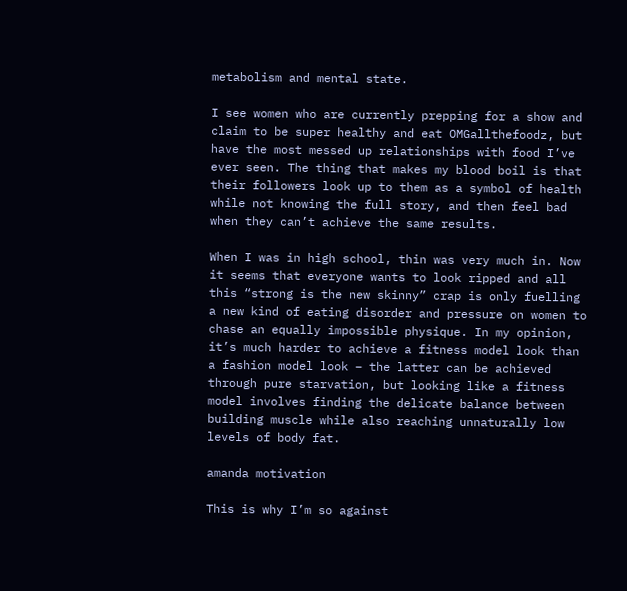metabolism and mental state.

I see women who are currently prepping for a show and claim to be super healthy and eat OMGallthefoodz, but have the most messed up relationships with food I’ve ever seen. The thing that makes my blood boil is that their followers look up to them as a symbol of health while not knowing the full story, and then feel bad when they can’t achieve the same results.

When I was in high school, thin was very much in. Now it seems that everyone wants to look ripped and all this “strong is the new skinny” crap is only fuelling a new kind of eating disorder and pressure on women to chase an equally impossible physique. In my opinion, it’s much harder to achieve a fitness model look than a fashion model look – the latter can be achieved through pure starvation, but looking like a fitness model involves finding the delicate balance between building muscle while also reaching unnaturally low levels of body fat.

amanda motivation

This is why I’m so against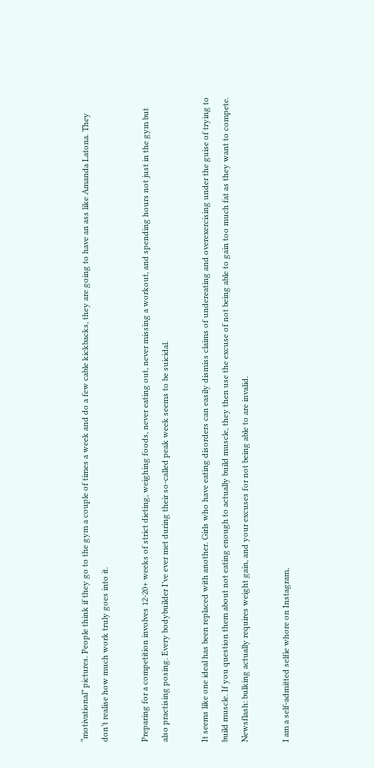“motivational” pictures. People think if they go to the gym a couple of times a week and do a few cable kickbacks, they are going to have an ass like Amanda Latona. They don’t realise how much work truly goes into it.

Preparing for a competition involves 12-20+ weeks of strict dieting, weighing foods, never eating out, never missing a workout, and spending hours not just in the gym but also practising posing. Every bodybuilder I’ve ever met during their so-called peak week seems to be suicidal.

It seems like one ideal has been replaced with another. Girls who have eating disorders can easily dismiss claims of undereating and overexercising under the guise of trying to build muscle. If you question them about not eating enough to actually build muscle, they then use the excuse of not being able to gain too much fat as they want to compete. Newsflash: bulking actually requires weight gain, and your excuses for not being able to are invalid.

I am a self-admitted selfie whore on Instagram,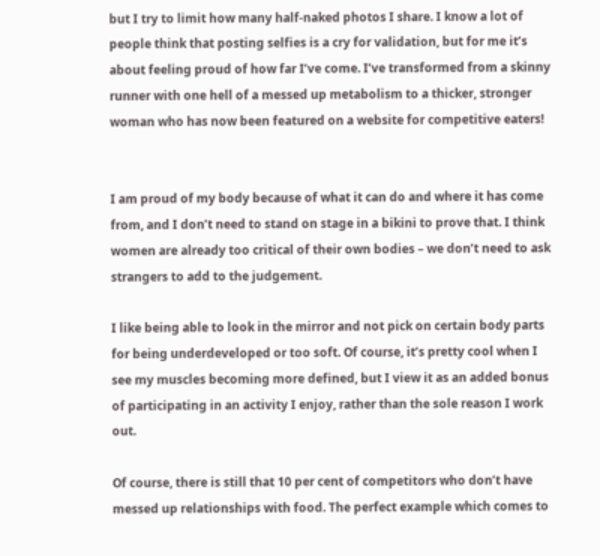but I try to limit how many half-naked photos I share. I know a lot of people think that posting selfies is a cry for validation, but for me it’s about feeling proud of how far I’ve come. I’ve transformed from a skinny runner with one hell of a messed up metabolism to a thicker, stronger woman who has now been featured on a website for competitive eaters!


I am proud of my body because of what it can do and where it has come from, and I don’t need to stand on stage in a bikini to prove that. I think women are already too critical of their own bodies – we don’t need to ask strangers to add to the judgement.

I like being able to look in the mirror and not pick on certain body parts for being underdeveloped or too soft. Of course, it’s pretty cool when I see my muscles becoming more defined, but I view it as an added bonus of participating in an activity I enjoy, rather than the sole reason I work out.

Of course, there is still that 10 per cent of competitors who don’t have messed up relationships with food. The perfect example which comes to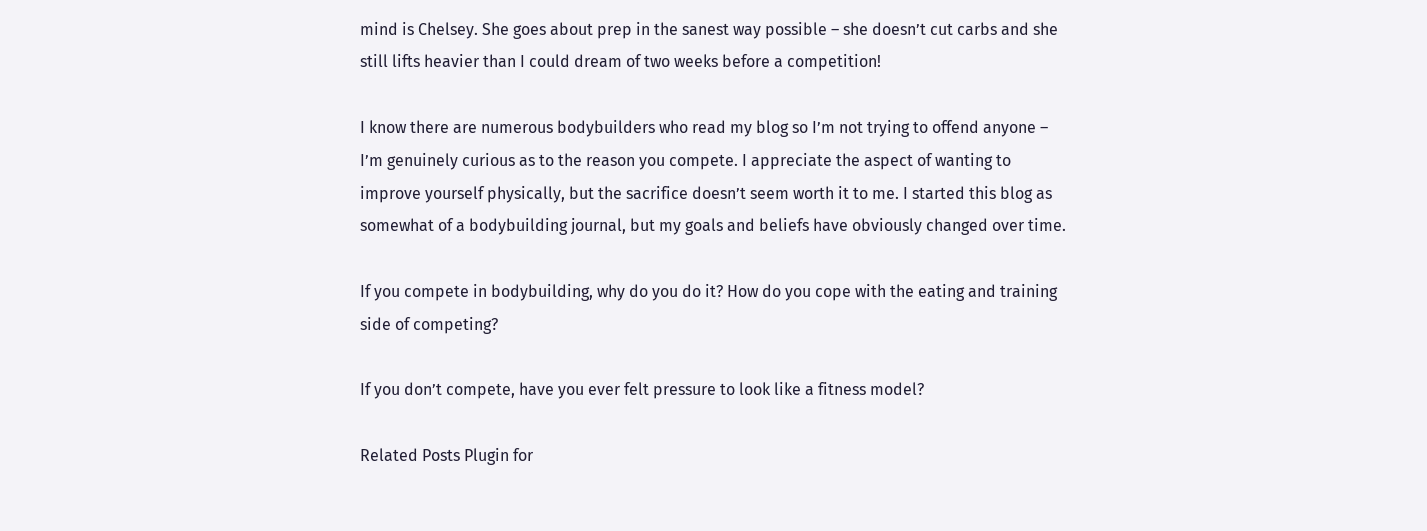mind is Chelsey. She goes about prep in the sanest way possible – she doesn’t cut carbs and she still lifts heavier than I could dream of two weeks before a competition!

I know there are numerous bodybuilders who read my blog so I’m not trying to offend anyone – I’m genuinely curious as to the reason you compete. I appreciate the aspect of wanting to improve yourself physically, but the sacrifice doesn’t seem worth it to me. I started this blog as somewhat of a bodybuilding journal, but my goals and beliefs have obviously changed over time.

If you compete in bodybuilding, why do you do it? How do you cope with the eating and training side of competing?

If you don’t compete, have you ever felt pressure to look like a fitness model?

Related Posts Plugin for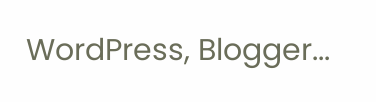WordPress, Blogger...